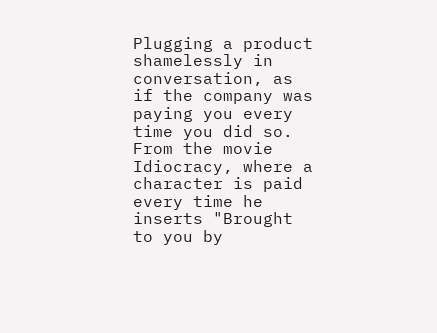Plugging a product shamelessly in conversation, as if the company was paying you every time you did so. From the movie Idiocracy, where a character is paid every time he inserts "Brought to you by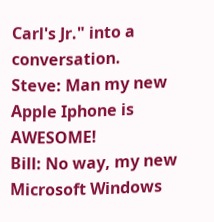Carl's Jr." into a conversation.
Steve: Man my new Apple Iphone is AWESOME!
Bill: No way, my new Microsoft Windows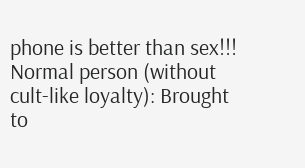phone is better than sex!!!
Normal person (without cult-like loyalty): Brought to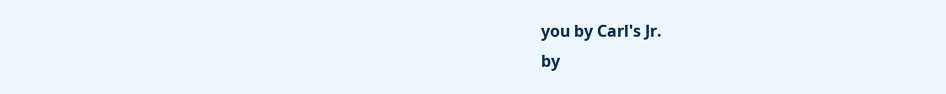you by Carl's Jr.
by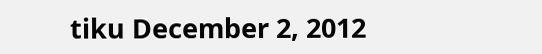tiku December 2, 2012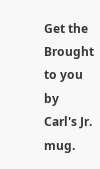Get the Brought to you by Carl's Jr. mug.